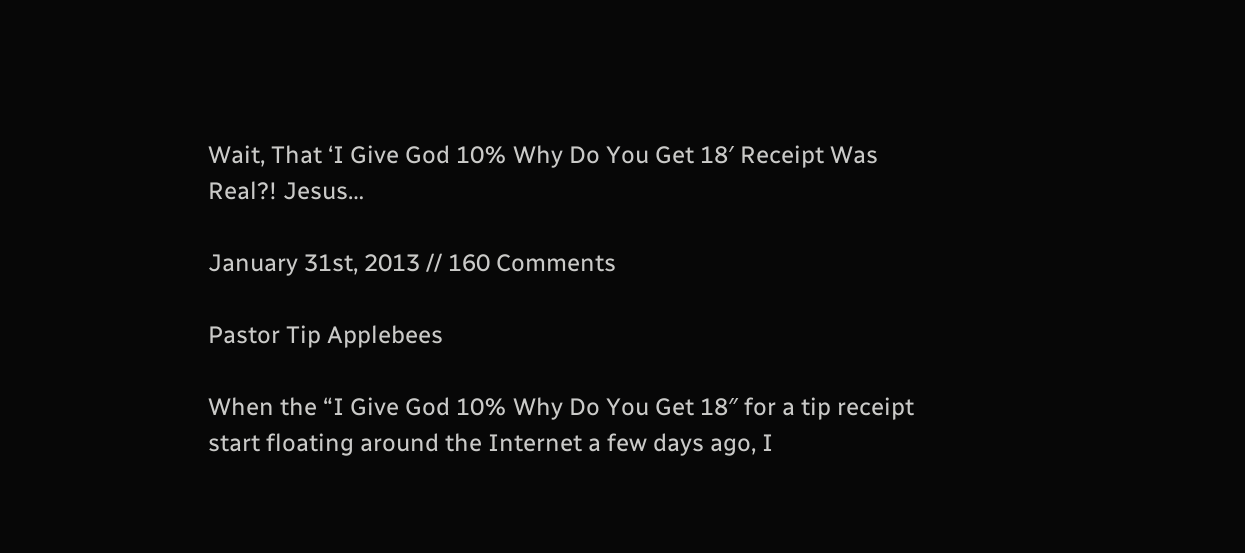Wait, That ‘I Give God 10% Why Do You Get 18′ Receipt Was Real?! Jesus…

January 31st, 2013 // 160 Comments

Pastor Tip Applebees

When the “I Give God 10% Why Do You Get 18″ for a tip receipt start floating around the Internet a few days ago, I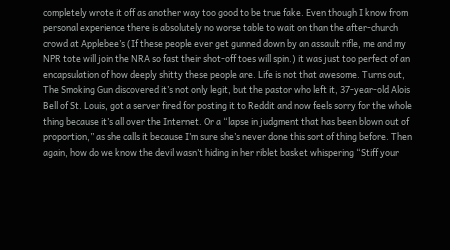completely wrote it off as another way too good to be true fake. Even though I know from personal experience there is absolutely no worse table to wait on than the after-church crowd at Applebee’s (If these people ever get gunned down by an assault rifle, me and my NPR tote will join the NRA so fast their shot-off toes will spin.) it was just too perfect of an encapsulation of how deeply shitty these people are. Life is not that awesome. Turns out, The Smoking Gun discovered it’s not only legit, but the pastor who left it, 37-year-old Alois Bell of St. Louis, got a server fired for posting it to Reddit and now feels sorry for the whole thing because it’s all over the Internet. Or a “lapse in judgment that has been blown out of proportion,” as she calls it because I’m sure she’s never done this sort of thing before. Then again, how do we know the devil wasn’t hiding in her riblet basket whispering “Stiff your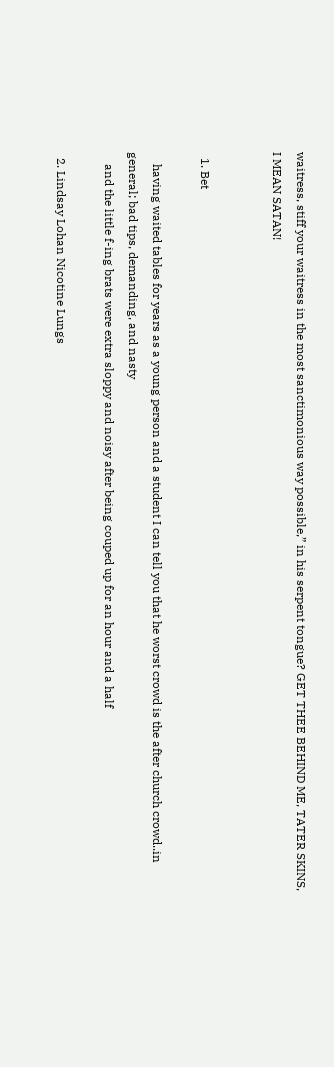waitress, stiff your waitress in the most sanctimonious way possible,” in his serpent tongue? GET THEE BEHIND ME, TATER SKINS, I MEAN SATAN!


  1. Bet

    having waited tables for years as a young person and a student I can tell you that he worst crowd is the after church crowd..in general; bad tips, demanding, and nasty
    and the little f-ing brats were extra sloppy and noisy after being couped up for an hour and a half

  2. Lindsay Lohan Nicotine Lungs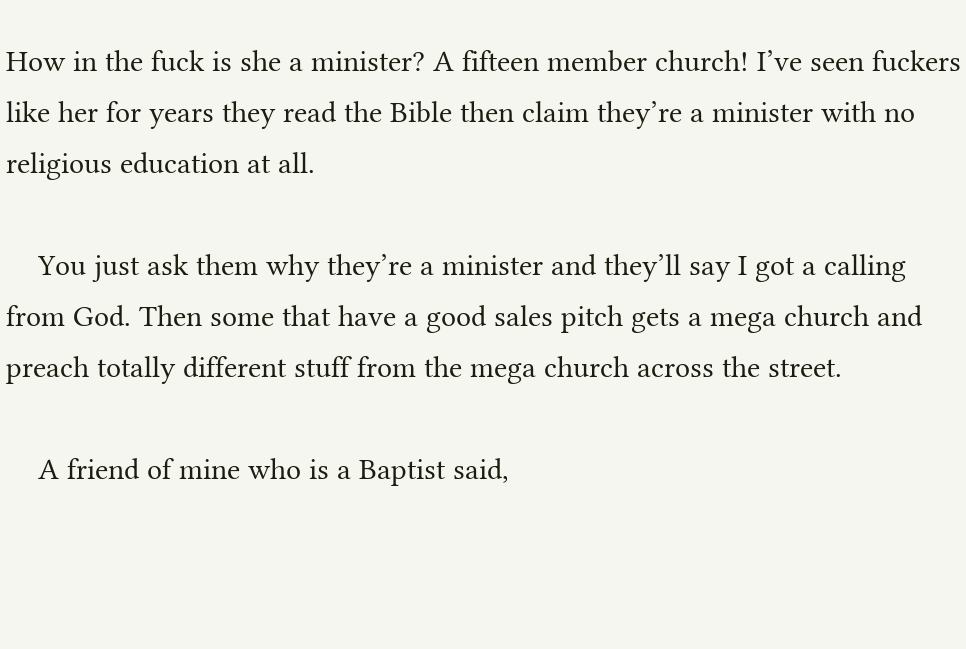How in the fuck is she a minister? A fifteen member church! I’ve seen fuckers like her for years they read the Bible then claim they’re a minister with no religious education at all.

    You just ask them why they’re a minister and they’ll say I got a calling from God. Then some that have a good sales pitch gets a mega church and preach totally different stuff from the mega church across the street.

    A friend of mine who is a Baptist said,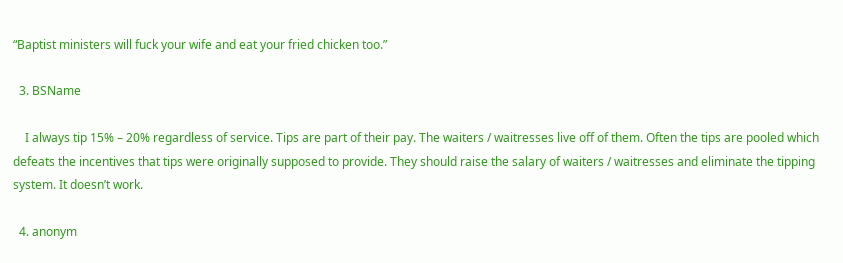“Baptist ministers will fuck your wife and eat your fried chicken too.”

  3. BSName

    I always tip 15% – 20% regardless of service. Tips are part of their pay. The waiters / waitresses live off of them. Often the tips are pooled which defeats the incentives that tips were originally supposed to provide. They should raise the salary of waiters / waitresses and eliminate the tipping system. It doesn’t work.

  4. anonym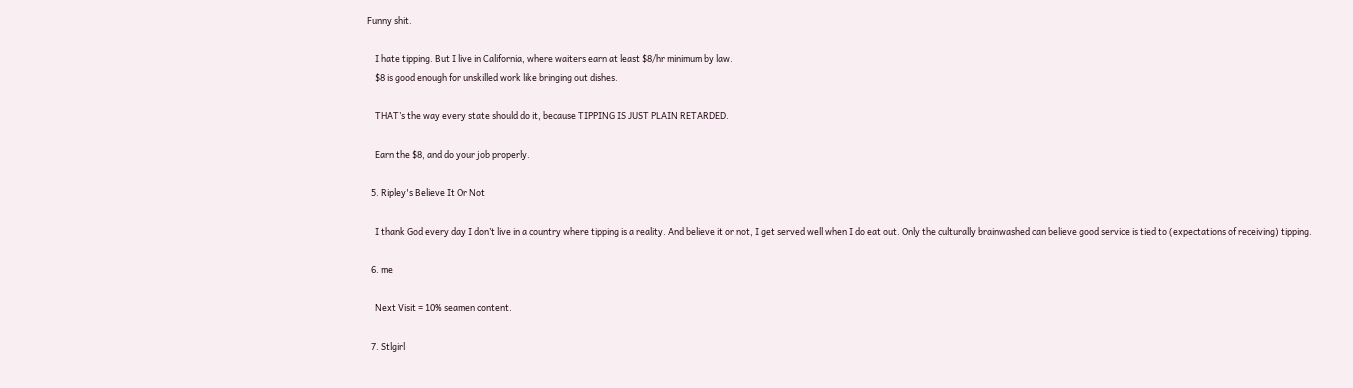Funny shit.

    I hate tipping. But I live in California, where waiters earn at least $8/hr minimum by law.
    $8 is good enough for unskilled work like bringing out dishes.

    THAT’s the way every state should do it, because TIPPING IS JUST PLAIN RETARDED.

    Earn the $8, and do your job properly.

  5. Ripley's Believe It Or Not

    I thank God every day I don’t live in a country where tipping is a reality. And believe it or not, I get served well when I do eat out. Only the culturally brainwashed can believe good service is tied to (expectations of receiving) tipping.

  6. me

    Next Visit = 10% seamen content.

  7. Stlgirl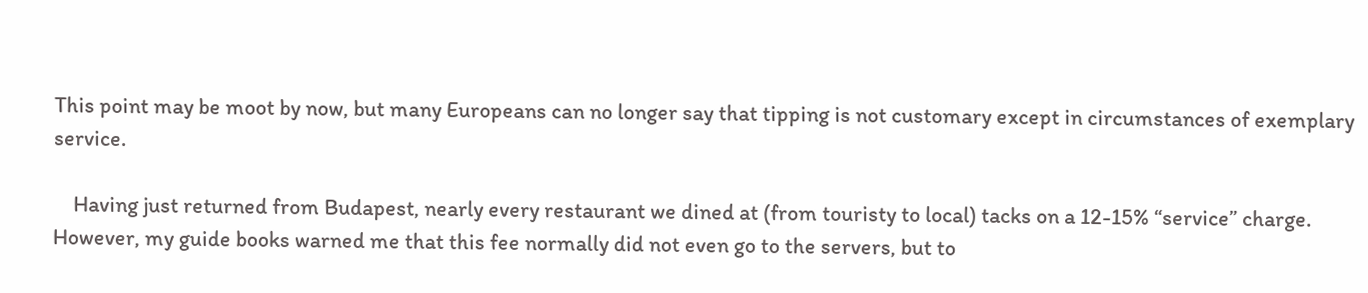This point may be moot by now, but many Europeans can no longer say that tipping is not customary except in circumstances of exemplary service.

    Having just returned from Budapest, nearly every restaurant we dined at (from touristy to local) tacks on a 12-15% “service” charge. However, my guide books warned me that this fee normally did not even go to the servers, but to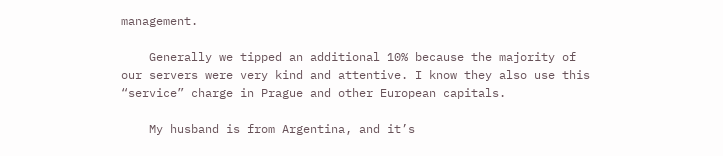management.

    Generally we tipped an additional 10% because the majority of our servers were very kind and attentive. I know they also use this “service” charge in Prague and other European capitals.

    My husband is from Argentina, and it’s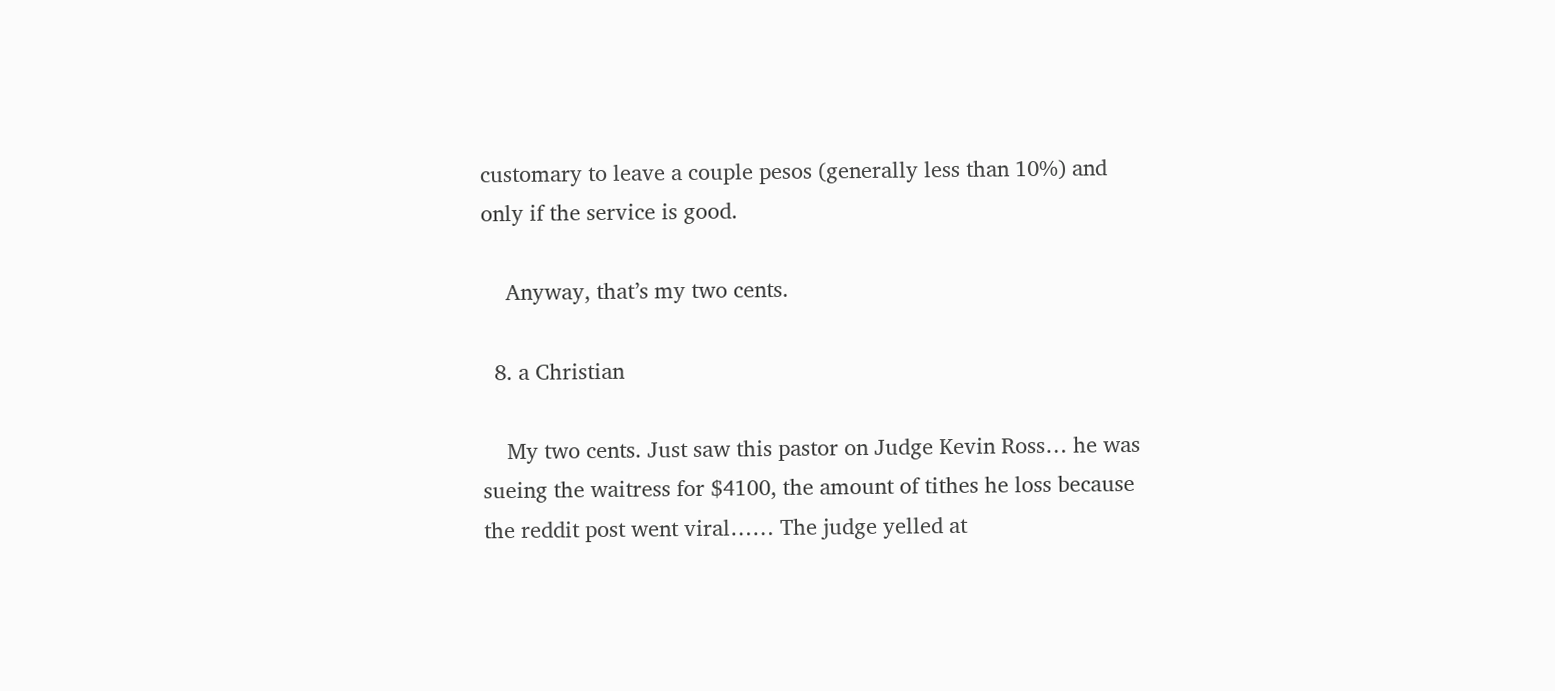customary to leave a couple pesos (generally less than 10%) and only if the service is good.

    Anyway, that’s my two cents.

  8. a Christian

    My two cents. Just saw this pastor on Judge Kevin Ross… he was sueing the waitress for $4100, the amount of tithes he loss because the reddit post went viral…… The judge yelled at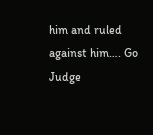him and ruled against him…. Go Judge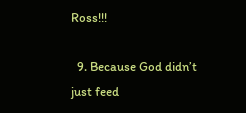Ross!!!

  9. Because God didn’t just feed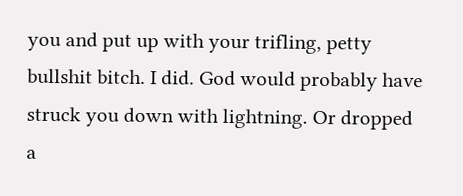you and put up with your trifling, petty bullshit bitch. I did. God would probably have struck you down with lightning. Or dropped a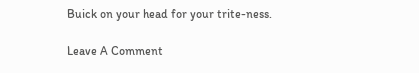Buick on your head for your trite-ness.

Leave A Comment